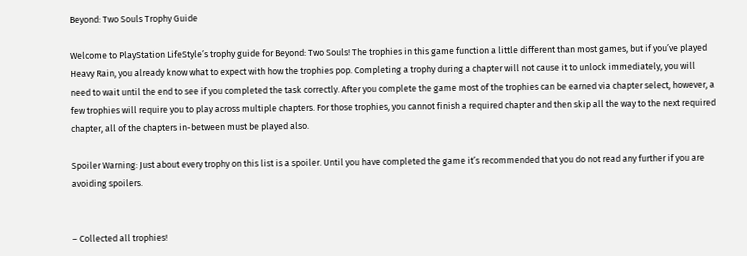Beyond: Two Souls Trophy Guide

Welcome to PlayStation LifeStyle’s trophy guide for Beyond: Two Souls! The trophies in this game function a little different than most games, but if you’ve played Heavy Rain, you already know what to expect with how the trophies pop. Completing a trophy during a chapter will not cause it to unlock immediately, you will need to wait until the end to see if you completed the task correctly. After you complete the game most of the trophies can be earned via chapter select, however, a few trophies will require you to play across multiple chapters. For those trophies, you cannot finish a required chapter and then skip all the way to the next required chapter, all of the chapters in-between must be played also.

Spoiler Warning: Just about every trophy on this list is a spoiler. Until you have completed the game it’s recommended that you do not read any further if you are avoiding spoilers.


– Collected all trophies!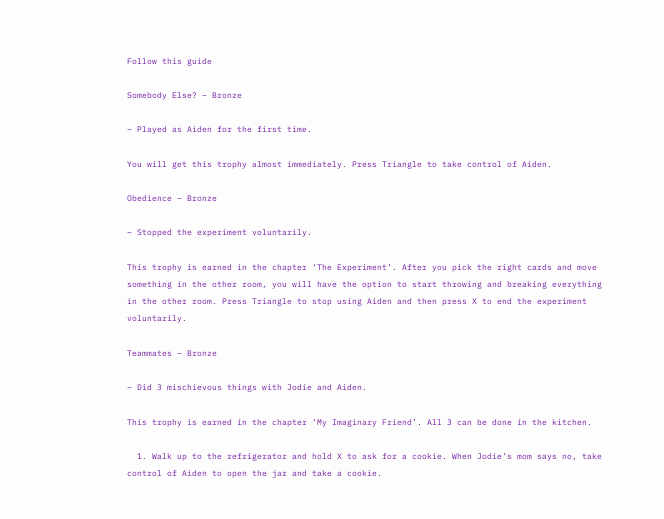Follow this guide

Somebody Else? – Bronze

– Played as Aiden for the first time.

You will get this trophy almost immediately. Press Triangle to take control of Aiden.

Obedience – Bronze

– Stopped the experiment voluntarily.

This trophy is earned in the chapter ‘The Experiment’. After you pick the right cards and move something in the other room, you will have the option to start throwing and breaking everything in the other room. Press Triangle to stop using Aiden and then press X to end the experiment voluntarily.

Teammates – Bronze

– Did 3 mischievous things with Jodie and Aiden.

This trophy is earned in the chapter ‘My Imaginary Friend’. All 3 can be done in the kitchen.

  1. Walk up to the refrigerator and hold X to ask for a cookie. When Jodie’s mom says no, take control of Aiden to open the jar and take a cookie.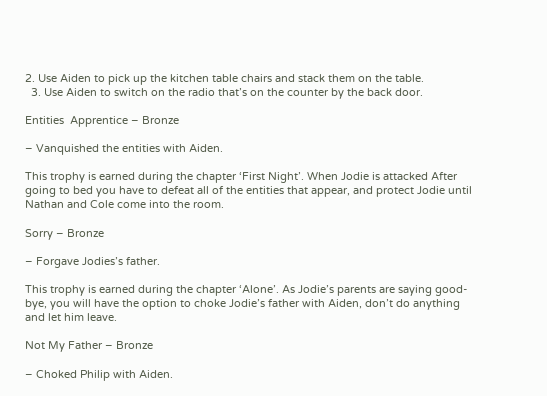2. Use Aiden to pick up the kitchen table chairs and stack them on the table.
  3. Use Aiden to switch on the radio that’s on the counter by the back door.

Entities  Apprentice – Bronze

– Vanquished the entities with Aiden.

This trophy is earned during the chapter ‘First Night’. When Jodie is attacked After going to bed you have to defeat all of the entities that appear, and protect Jodie until Nathan and Cole come into the room.

Sorry – Bronze

– Forgave Jodies’s father.

This trophy is earned during the chapter ‘Alone’. As Jodie’s parents are saying good-bye, you will have the option to choke Jodie’s father with Aiden, don’t do anything and let him leave.

Not My Father – Bronze

– Choked Philip with Aiden.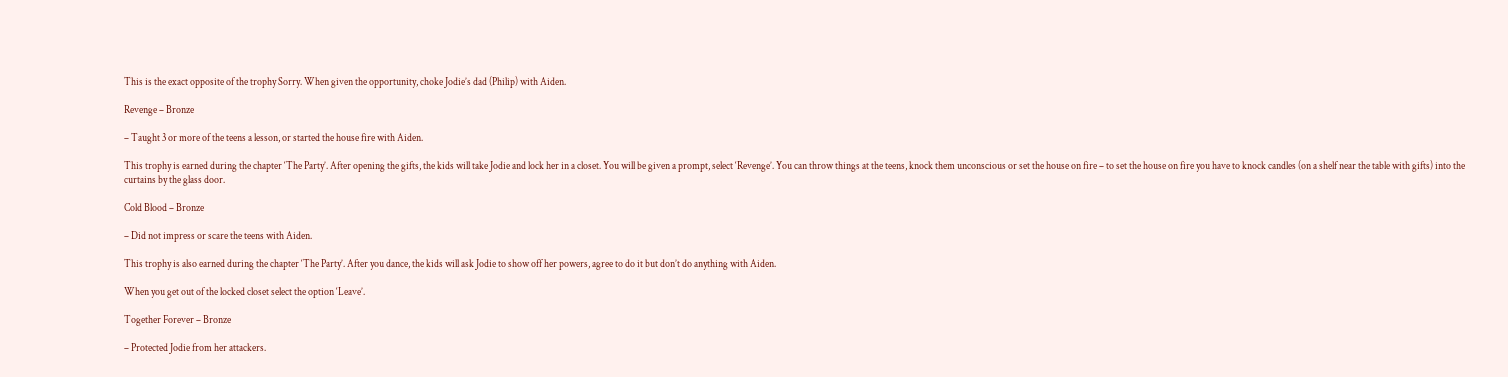This is the exact opposite of the trophy Sorry. When given the opportunity, choke Jodie’s dad (Philip) with Aiden.

Revenge – Bronze

– Taught 3 or more of the teens a lesson, or started the house fire with Aiden.

This trophy is earned during the chapter ‘The Party’. After opening the gifts, the kids will take Jodie and lock her in a closet. You will be given a prompt, select ‘Revenge’. You can throw things at the teens, knock them unconscious or set the house on fire – to set the house on fire you have to knock candles (on a shelf near the table with gifts) into the curtains by the glass door.

Cold Blood – Bronze

– Did not impress or scare the teens with Aiden.

This trophy is also earned during the chapter ‘The Party’. After you dance, the kids will ask Jodie to show off her powers, agree to do it but don’t do anything with Aiden.

When you get out of the locked closet select the option ‘Leave’.

Together Forever – Bronze

– Protected Jodie from her attackers.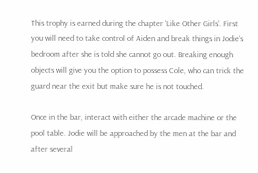This trophy is earned during the chapter ‘Like Other Girls’. First you will need to take control of Aiden and break things in Jodie’s bedroom after she is told she cannot go out. Breaking enough objects will give you the option to possess Cole, who can trick the guard near the exit but make sure he is not touched.

Once in the bar, interact with either the arcade machine or the pool table. Jodie will be approached by the men at the bar and after several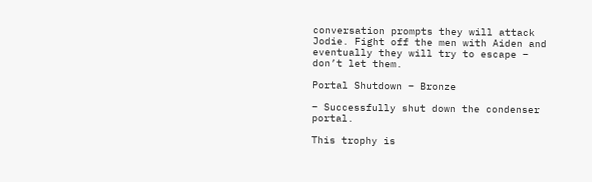conversation prompts they will attack Jodie. Fight off the men with Aiden and eventually they will try to escape – don’t let them.

Portal Shutdown – Bronze

– Successfully shut down the condenser portal.

This trophy is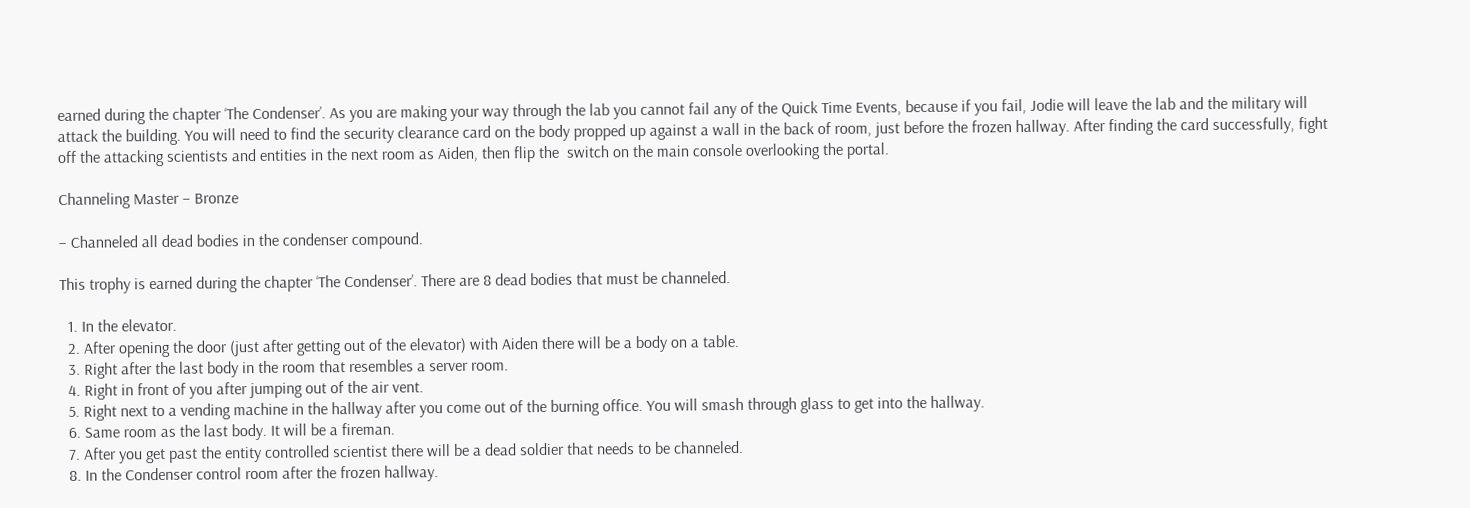earned during the chapter ‘The Condenser’. As you are making your way through the lab you cannot fail any of the Quick Time Events, because if you fail, Jodie will leave the lab and the military will attack the building. You will need to find the security clearance card on the body propped up against a wall in the back of room, just before the frozen hallway. After finding the card successfully, fight off the attacking scientists and entities in the next room as Aiden, then flip the  switch on the main console overlooking the portal.

Channeling Master – Bronze

– Channeled all dead bodies in the condenser compound.

This trophy is earned during the chapter ‘The Condenser’. There are 8 dead bodies that must be channeled.

  1. In the elevator.
  2. After opening the door (just after getting out of the elevator) with Aiden there will be a body on a table.
  3. Right after the last body in the room that resembles a server room.
  4. Right in front of you after jumping out of the air vent.
  5. Right next to a vending machine in the hallway after you come out of the burning office. You will smash through glass to get into the hallway.
  6. Same room as the last body. It will be a fireman.
  7. After you get past the entity controlled scientist there will be a dead soldier that needs to be channeled.
  8. In the Condenser control room after the frozen hallway.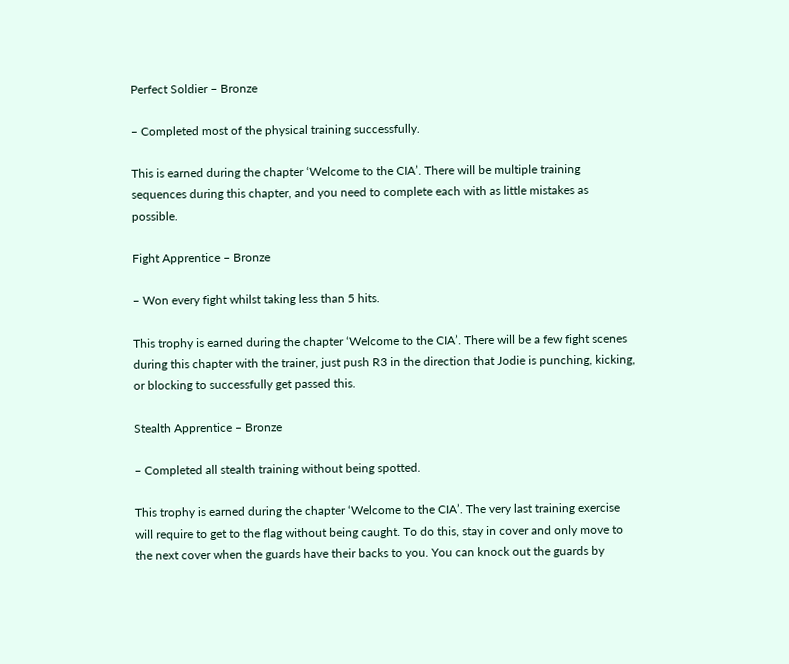Perfect Soldier – Bronze

– Completed most of the physical training successfully.

This is earned during the chapter ‘Welcome to the CIA’. There will be multiple training sequences during this chapter, and you need to complete each with as little mistakes as possible.

Fight Apprentice – Bronze

– Won every fight whilst taking less than 5 hits.

This trophy is earned during the chapter ‘Welcome to the CIA’. There will be a few fight scenes during this chapter with the trainer, just push R3 in the direction that Jodie is punching, kicking, or blocking to successfully get passed this.

Stealth Apprentice – Bronze

– Completed all stealth training without being spotted.

This trophy is earned during the chapter ‘Welcome to the CIA’. The very last training exercise will require to get to the flag without being caught. To do this, stay in cover and only move to the next cover when the guards have their backs to you. You can knock out the guards by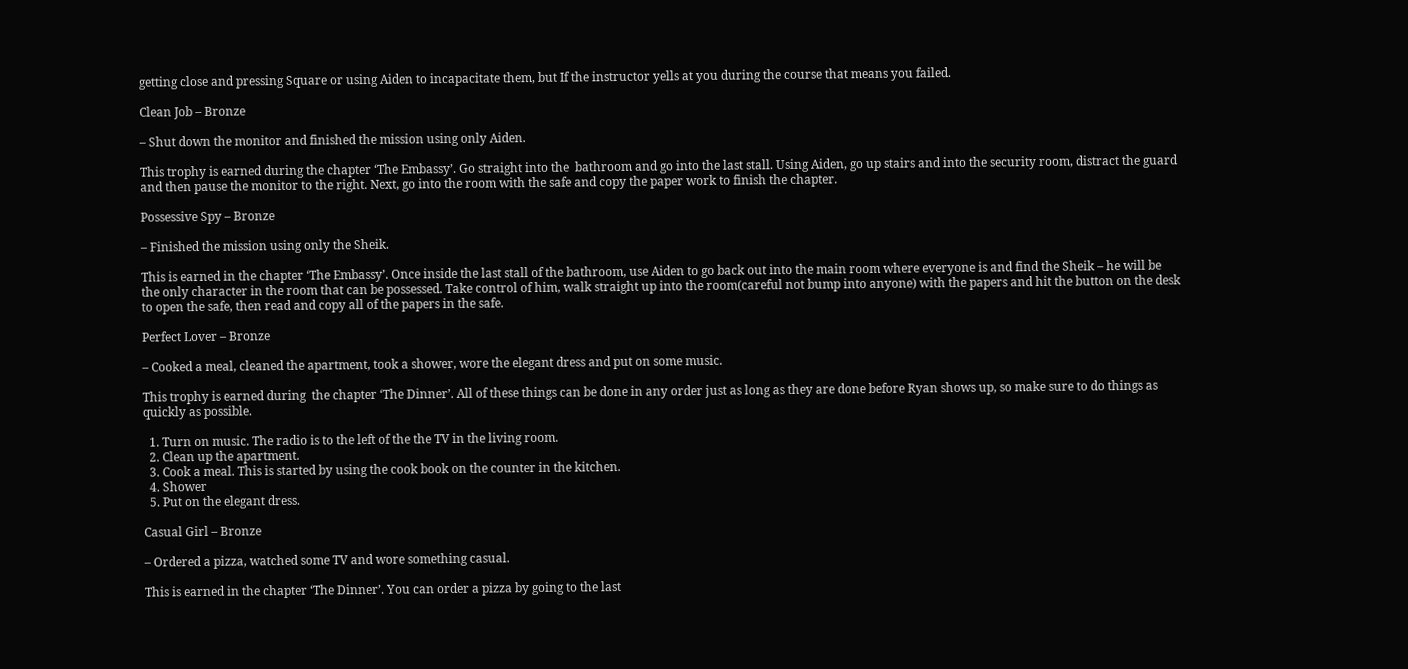getting close and pressing Square or using Aiden to incapacitate them, but If the instructor yells at you during the course that means you failed.

Clean Job – Bronze

– Shut down the monitor and finished the mission using only Aiden.

This trophy is earned during the chapter ‘The Embassy’. Go straight into the  bathroom and go into the last stall. Using Aiden, go up stairs and into the security room, distract the guard and then pause the monitor to the right. Next, go into the room with the safe and copy the paper work to finish the chapter.

Possessive Spy – Bronze

– Finished the mission using only the Sheik.

This is earned in the chapter ‘The Embassy’. Once inside the last stall of the bathroom, use Aiden to go back out into the main room where everyone is and find the Sheik – he will be the only character in the room that can be possessed. Take control of him, walk straight up into the room(careful not bump into anyone) with the papers and hit the button on the desk to open the safe, then read and copy all of the papers in the safe.

Perfect Lover – Bronze

– Cooked a meal, cleaned the apartment, took a shower, wore the elegant dress and put on some music.

This trophy is earned during  the chapter ‘The Dinner’. All of these things can be done in any order just as long as they are done before Ryan shows up, so make sure to do things as quickly as possible.

  1. Turn on music. The radio is to the left of the the TV in the living room.
  2. Clean up the apartment.
  3. Cook a meal. This is started by using the cook book on the counter in the kitchen.
  4. Shower
  5. Put on the elegant dress.

Casual Girl – Bronze

– Ordered a pizza, watched some TV and wore something casual.

This is earned in the chapter ‘The Dinner’. You can order a pizza by going to the last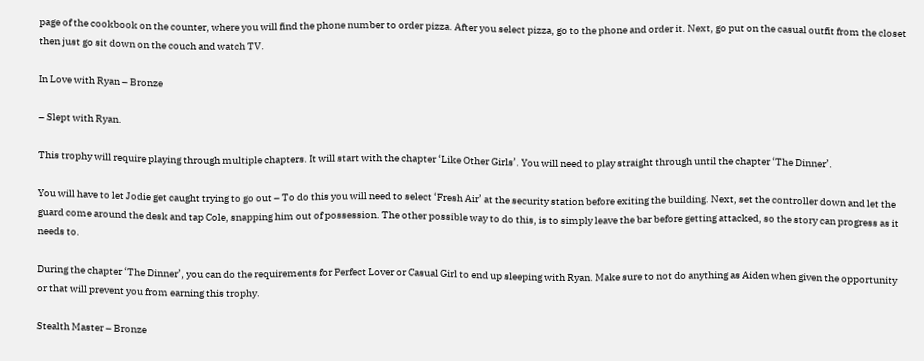page of the cookbook on the counter, where you will find the phone number to order pizza. After you select pizza, go to the phone and order it. Next, go put on the casual outfit from the closet then just go sit down on the couch and watch TV.

In Love with Ryan – Bronze

– Slept with Ryan.

This trophy will require playing through multiple chapters. It will start with the chapter ‘Like Other Girls’. You will need to play straight through until the chapter ‘The Dinner’.

You will have to let Jodie get caught trying to go out – To do this you will need to select ‘Fresh Air’ at the security station before exiting the building. Next, set the controller down and let the guard come around the desk and tap Cole, snapping him out of possession. The other possible way to do this, is to simply leave the bar before getting attacked, so the story can progress as it needs to.

During the chapter ‘The Dinner’, you can do the requirements for Perfect Lover or Casual Girl to end up sleeping with Ryan. Make sure to not do anything as Aiden when given the opportunity or that will prevent you from earning this trophy.

Stealth Master – Bronze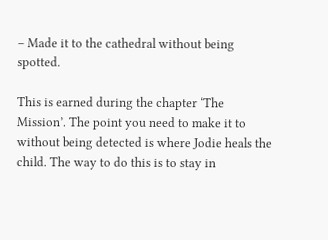– Made it to the cathedral without being spotted.

This is earned during the chapter ‘The Mission’. The point you need to make it to without being detected is where Jodie heals the child. The way to do this is to stay in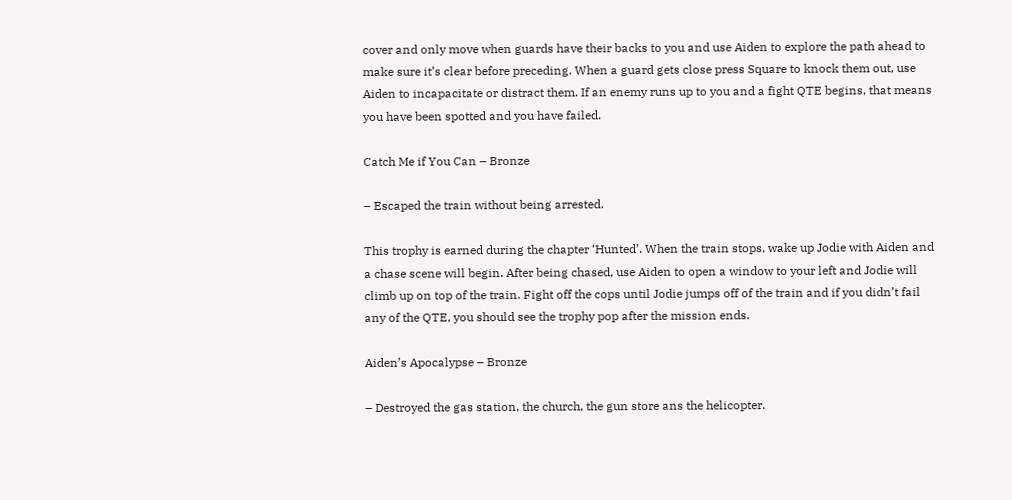cover and only move when guards have their backs to you and use Aiden to explore the path ahead to make sure it’s clear before preceding. When a guard gets close press Square to knock them out, use Aiden to incapacitate or distract them. If an enemy runs up to you and a fight QTE begins, that means you have been spotted and you have failed.

Catch Me if You Can – Bronze

– Escaped the train without being arrested.

This trophy is earned during the chapter ‘Hunted’. When the train stops, wake up Jodie with Aiden and a chase scene will begin. After being chased, use Aiden to open a window to your left and Jodie will climb up on top of the train. Fight off the cops until Jodie jumps off of the train and if you didn’t fail any of the QTE, you should see the trophy pop after the mission ends.

Aiden’s Apocalypse – Bronze

– Destroyed the gas station, the church, the gun store ans the helicopter.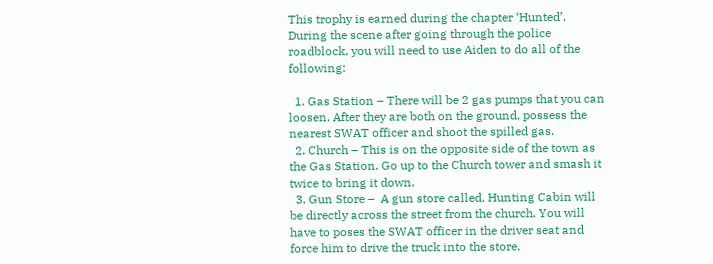This trophy is earned during the chapter ‘Hunted’. During the scene after going through the police roadblock, you will need to use Aiden to do all of the following:

  1. Gas Station – There will be 2 gas pumps that you can loosen. After they are both on the ground, possess the nearest SWAT officer and shoot the spilled gas.
  2. Church – This is on the opposite side of the town as the Gas Station. Go up to the Church tower and smash it twice to bring it down.
  3. Gun Store –  A gun store called, Hunting Cabin will be directly across the street from the church. You will have to poses the SWAT officer in the driver seat and force him to drive the truck into the store.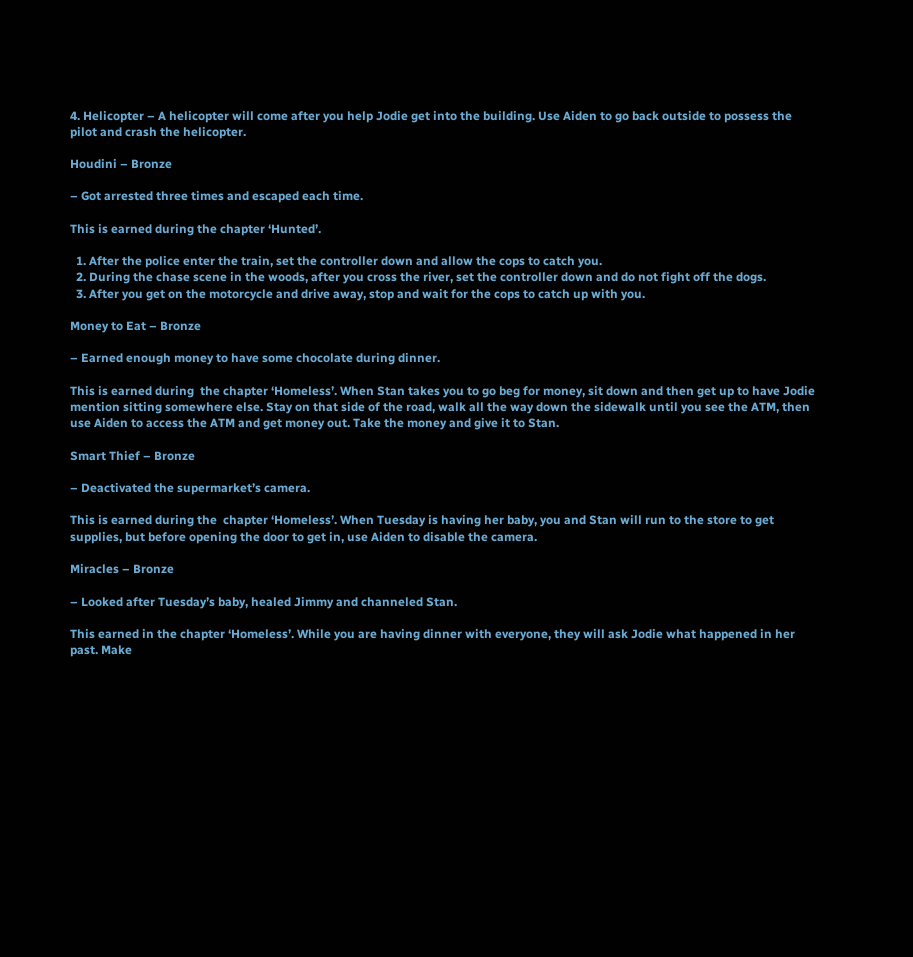4. Helicopter – A helicopter will come after you help Jodie get into the building. Use Aiden to go back outside to possess the pilot and crash the helicopter.

Houdini – Bronze

– Got arrested three times and escaped each time.

This is earned during the chapter ‘Hunted’.

  1. After the police enter the train, set the controller down and allow the cops to catch you.
  2. During the chase scene in the woods, after you cross the river, set the controller down and do not fight off the dogs.
  3. After you get on the motorcycle and drive away, stop and wait for the cops to catch up with you.

Money to Eat – Bronze

– Earned enough money to have some chocolate during dinner.

This is earned during  the chapter ‘Homeless’. When Stan takes you to go beg for money, sit down and then get up to have Jodie mention sitting somewhere else. Stay on that side of the road, walk all the way down the sidewalk until you see the ATM, then use Aiden to access the ATM and get money out. Take the money and give it to Stan.

Smart Thief – Bronze

– Deactivated the supermarket’s camera.

This is earned during the  chapter ‘Homeless’. When Tuesday is having her baby, you and Stan will run to the store to get supplies, but before opening the door to get in, use Aiden to disable the camera.

Miracles – Bronze

– Looked after Tuesday’s baby, healed Jimmy and channeled Stan.

This earned in the chapter ‘Homeless’. While you are having dinner with everyone, they will ask Jodie what happened in her past. Make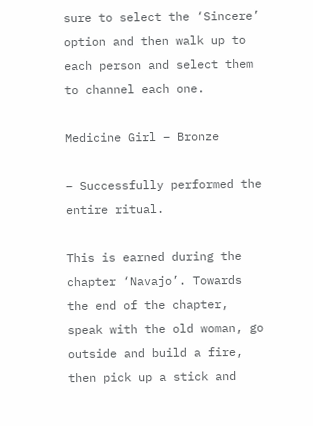sure to select the ‘Sincere’ option and then walk up to each person and select them to channel each one.

Medicine Girl – Bronze

– Successfully performed the entire ritual.

This is earned during the chapter ‘Navajo’. Towards the end of the chapter, speak with the old woman, go outside and build a fire, then pick up a stick and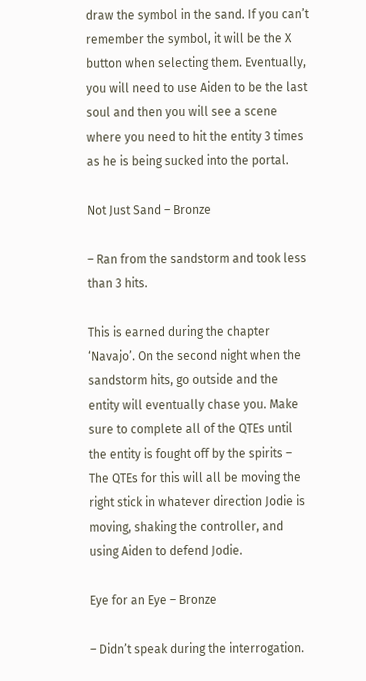draw the symbol in the sand. If you can’t remember the symbol, it will be the X button when selecting them. Eventually, you will need to use Aiden to be the last soul and then you will see a scene where you need to hit the entity 3 times as he is being sucked into the portal.

Not Just Sand – Bronze

– Ran from the sandstorm and took less than 3 hits.

This is earned during the chapter ‘Navajo’. On the second night when the sandstorm hits, go outside and the entity will eventually chase you. Make sure to complete all of the QTEs until the entity is fought off by the spirits – The QTEs for this will all be moving the right stick in whatever direction Jodie is moving, shaking the controller, and using Aiden to defend Jodie.

Eye for an Eye – Bronze

– Didn’t speak during the interrogation.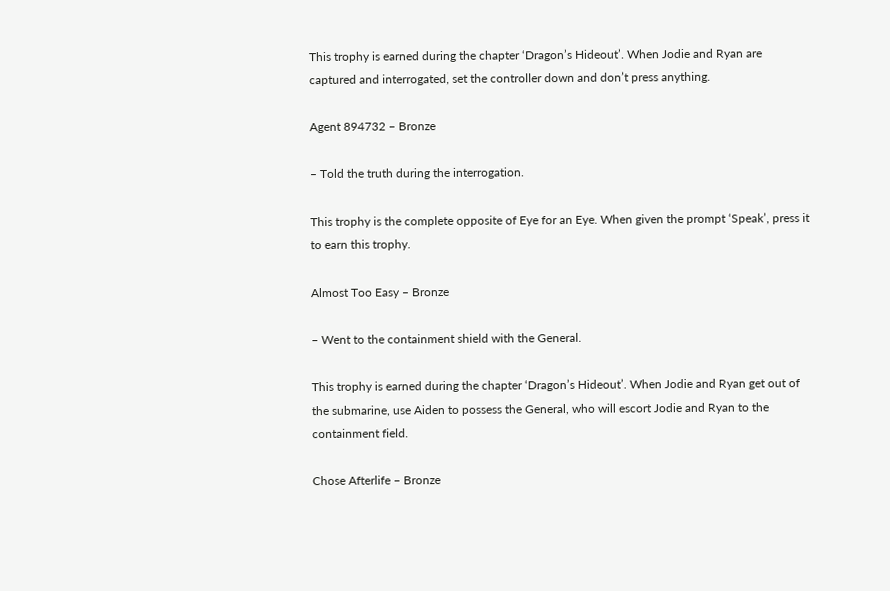This trophy is earned during the chapter ‘Dragon’s Hideout’. When Jodie and Ryan are captured and interrogated, set the controller down and don’t press anything.

Agent 894732 – Bronze

– Told the truth during the interrogation.

This trophy is the complete opposite of Eye for an Eye. When given the prompt ‘Speak’, press it to earn this trophy.

Almost Too Easy – Bronze

– Went to the containment shield with the General.

This trophy is earned during the chapter ‘Dragon’s Hideout’. When Jodie and Ryan get out of the submarine, use Aiden to possess the General, who will escort Jodie and Ryan to the containment field.

Chose Afterlife – Bronze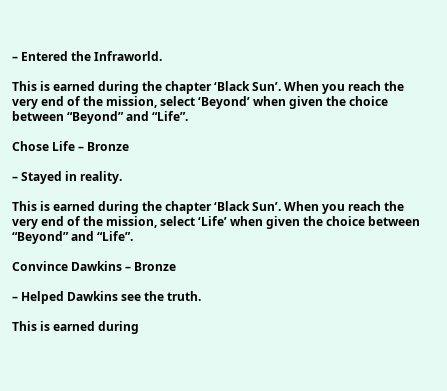– Entered the Infraworld.

This is earned during the chapter ‘Black Sun’. When you reach the very end of the mission, select ‘Beyond’ when given the choice between “Beyond” and “Life”.

Chose Life – Bronze

– Stayed in reality.

This is earned during the chapter ‘Black Sun’. When you reach the very end of the mission, select ‘Life’ when given the choice between “Beyond” and “Life”.

Convince Dawkins – Bronze

– Helped Dawkins see the truth.

This is earned during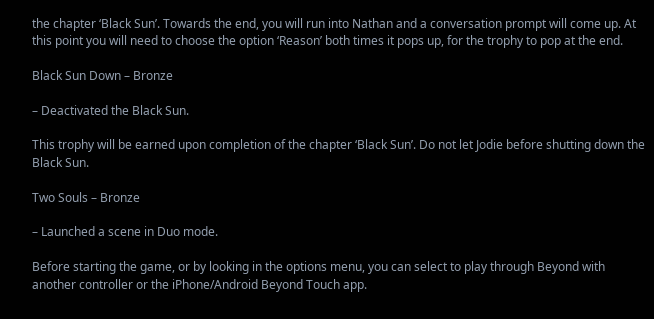the chapter ‘Black Sun’. Towards the end, you will run into Nathan and a conversation prompt will come up. At this point you will need to choose the option ‘Reason’ both times it pops up, for the trophy to pop at the end.

Black Sun Down – Bronze

– Deactivated the Black Sun.

This trophy will be earned upon completion of the chapter ‘Black Sun’. Do not let Jodie before shutting down the Black Sun.

Two Souls – Bronze

– Launched a scene in Duo mode.

Before starting the game, or by looking in the options menu, you can select to play through Beyond with another controller or the iPhone/Android Beyond Touch app.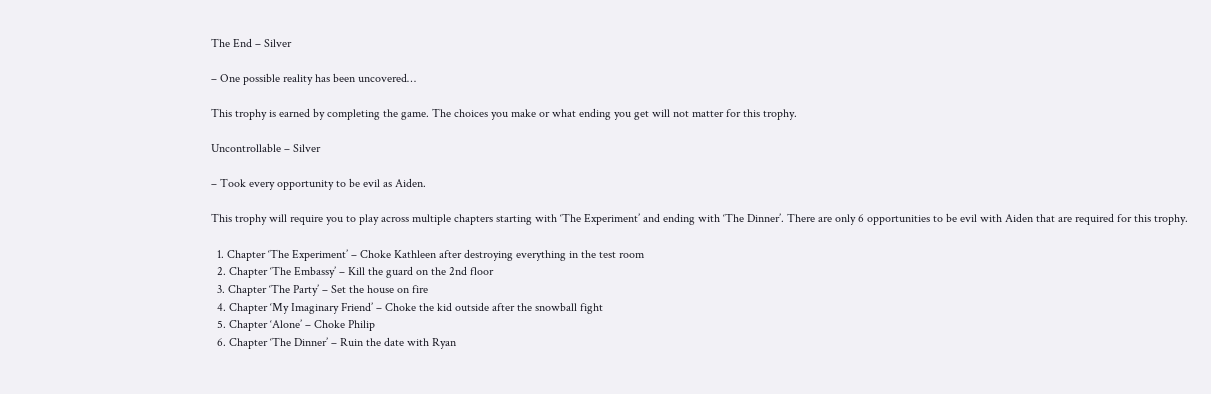The End – Silver

– One possible reality has been uncovered…

This trophy is earned by completing the game. The choices you make or what ending you get will not matter for this trophy.

Uncontrollable – Silver

– Took every opportunity to be evil as Aiden.

This trophy will require you to play across multiple chapters starting with ‘The Experiment’ and ending with ‘The Dinner’. There are only 6 opportunities to be evil with Aiden that are required for this trophy.

  1. Chapter ‘The Experiment’ – Choke Kathleen after destroying everything in the test room
  2. Chapter ‘The Embassy’ – Kill the guard on the 2nd floor
  3. Chapter ‘The Party’ – Set the house on fire
  4. Chapter ‘My Imaginary Friend’ – Choke the kid outside after the snowball fight
  5. Chapter ‘Alone’ – Choke Philip
  6. Chapter ‘The Dinner’ – Ruin the date with Ryan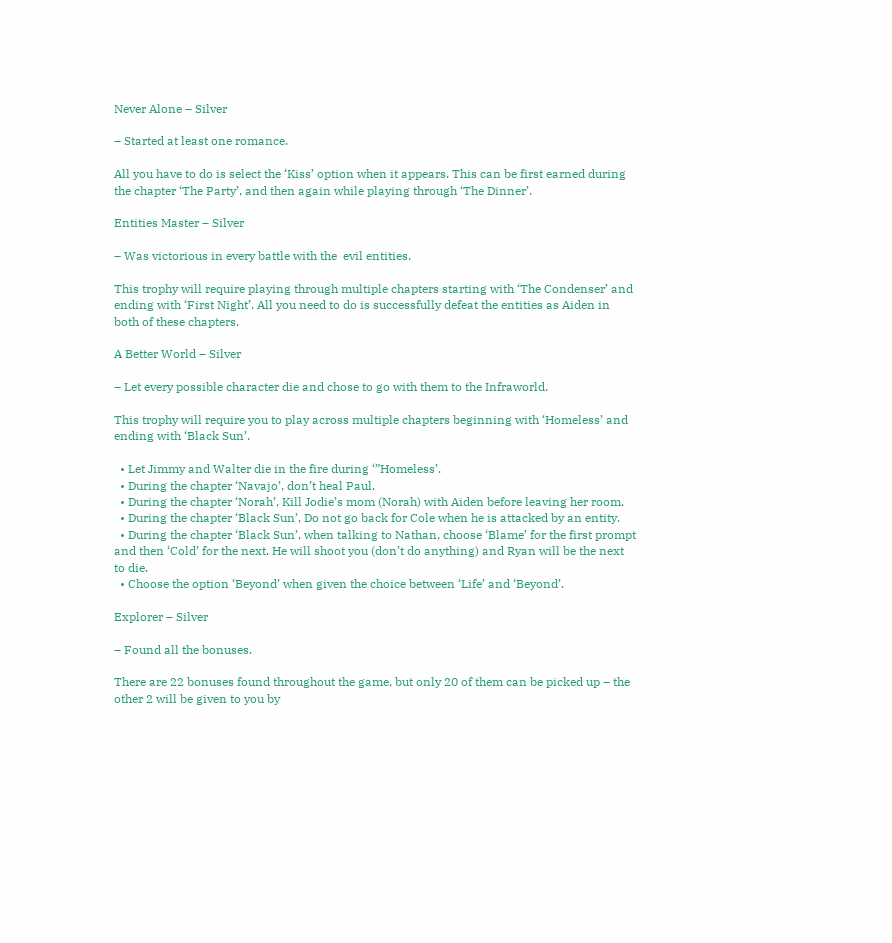Never Alone – Silver

– Started at least one romance.

All you have to do is select the ‘Kiss’ option when it appears. This can be first earned during the chapter ‘The Party’, and then again while playing through ‘The Dinner’.

Entities Master – Silver

– Was victorious in every battle with the  evil entities.

This trophy will require playing through multiple chapters starting with ‘The Condenser’ and ending with ‘First Night’. All you need to do is successfully defeat the entities as Aiden in both of these chapters.

A Better World – Silver

– Let every possible character die and chose to go with them to the Infraworld.

This trophy will require you to play across multiple chapters beginning with ‘Homeless’ and ending with ‘Black Sun’.

  • Let Jimmy and Walter die in the fire during ‘”Homeless’.
  • During the chapter ‘Navajo’, don’t heal Paul.
  • During the chapter ‘Norah’, Kill Jodie’s mom (Norah) with Aiden before leaving her room.
  • During the chapter ‘Black Sun’, Do not go back for Cole when he is attacked by an entity.
  • During the chapter ‘Black Sun’, when talking to Nathan, choose ‘Blame’ for the first prompt and then ‘Cold’ for the next. He will shoot you (don’t do anything) and Ryan will be the next to die.
  • Choose the option ‘Beyond’ when given the choice between ‘Life’ and ‘Beyond’.

Explorer – Silver

– Found all the bonuses.

There are 22 bonuses found throughout the game, but only 20 of them can be picked up – the other 2 will be given to you by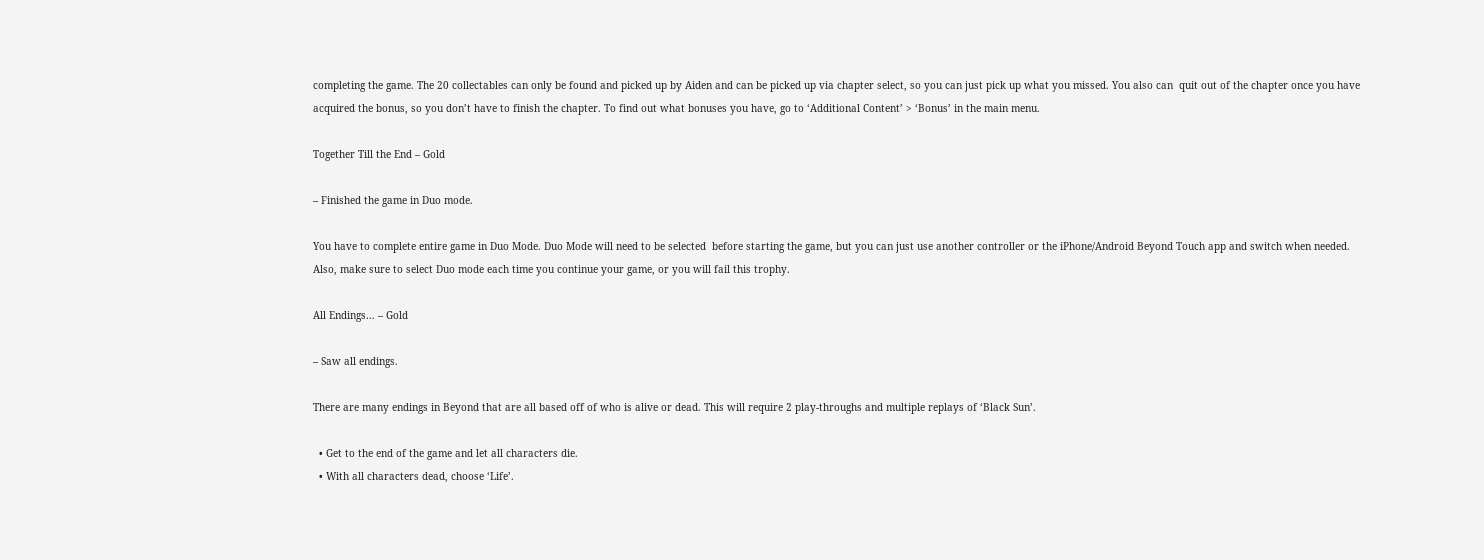completing the game. The 20 collectables can only be found and picked up by Aiden and can be picked up via chapter select, so you can just pick up what you missed. You also can  quit out of the chapter once you have acquired the bonus, so you don’t have to finish the chapter. To find out what bonuses you have, go to ‘Additional Content’ > ‘Bonus’ in the main menu.

Together Till the End – Gold

– Finished the game in Duo mode.

You have to complete entire game in Duo Mode. Duo Mode will need to be selected  before starting the game, but you can just use another controller or the iPhone/Android Beyond Touch app and switch when needed. Also, make sure to select Duo mode each time you continue your game, or you will fail this trophy.

All Endings… – Gold

– Saw all endings.

There are many endings in Beyond that are all based off of who is alive or dead. This will require 2 play-throughs and multiple replays of ‘Black Sun’.

  • Get to the end of the game and let all characters die.
  • With all characters dead, choose ‘Life’.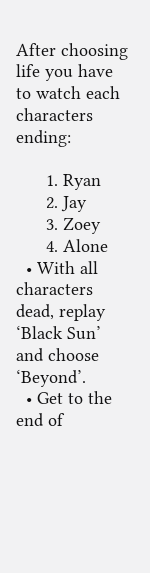After choosing life you have to watch each characters ending:

      1. Ryan
      2. Jay
      3. Zoey
      4. Alone
  • With all characters dead, replay ‘Black Sun’ and choose ‘Beyond’.
  • Get to the end of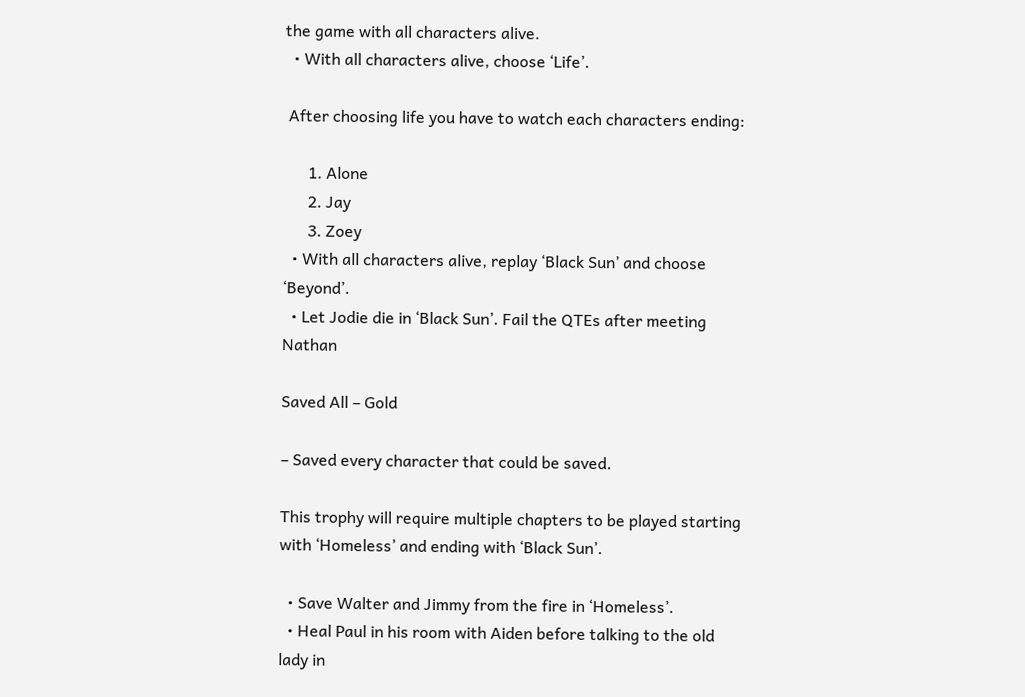the game with all characters alive.
  • With all characters alive, choose ‘Life’.

 After choosing life you have to watch each characters ending:

      1. Alone
      2. Jay
      3. Zoey
  • With all characters alive, replay ‘Black Sun’ and choose ‘Beyond’.
  • Let Jodie die in ‘Black Sun’. Fail the QTEs after meeting Nathan

Saved All – Gold

– Saved every character that could be saved.

This trophy will require multiple chapters to be played starting with ‘Homeless’ and ending with ‘Black Sun’.

  • Save Walter and Jimmy from the fire in ‘Homeless’.
  • Heal Paul in his room with Aiden before talking to the old lady in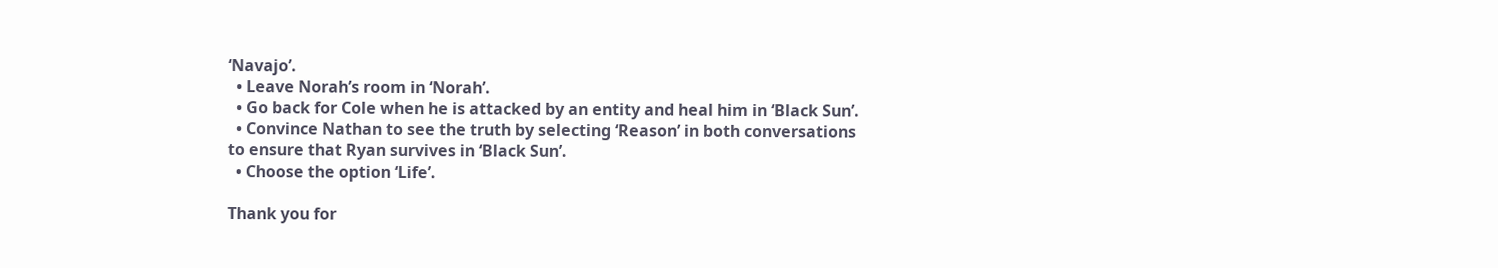‘Navajo’.
  • Leave Norah’s room in ‘Norah’.
  • Go back for Cole when he is attacked by an entity and heal him in ‘Black Sun’.
  • Convince Nathan to see the truth by selecting ‘Reason’ in both conversations to ensure that Ryan survives in ‘Black Sun’.
  • Choose the option ‘Life’.

Thank you for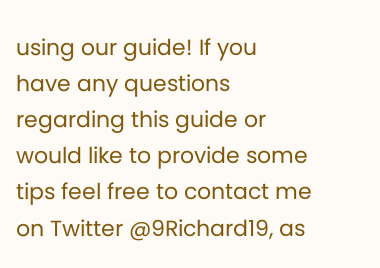using our guide! If you have any questions regarding this guide or would like to provide some tips feel free to contact me on Twitter @9Richard19, as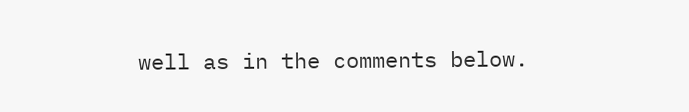well as in the comments below.